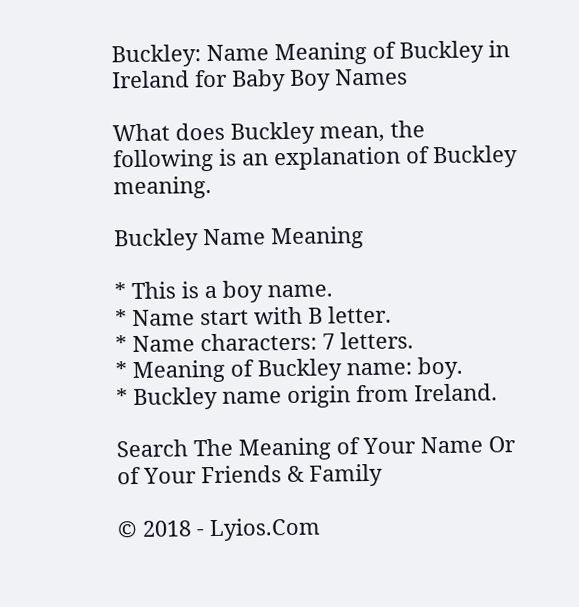Buckley: Name Meaning of Buckley in Ireland for Baby Boy Names

What does Buckley mean, the following is an explanation of Buckley meaning.

Buckley Name Meaning

* This is a boy name.
* Name start with B letter.
* Name characters: 7 letters.
* Meaning of Buckley name: boy.
* Buckley name origin from Ireland.

Search The Meaning of Your Name Or of Your Friends & Family

© 2018 - Lyios.Com